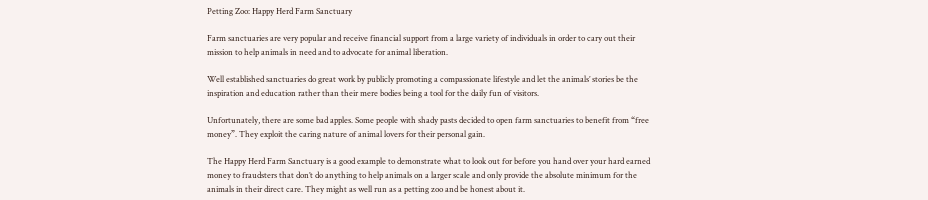Petting Zoo: Happy Herd Farm Sanctuary

Farm sanctuaries are very popular and receive financial support from a large variety of individuals in order to cary out their mission to help animals in need and to advocate for animal liberation.

Well established sanctuaries do great work by publicly promoting a compassionate lifestyle and let the animals’ stories be the inspiration and education rather than their mere bodies being a tool for the daily fun of visitors.

Unfortunately, there are some bad apples. Some people with shady pasts decided to open farm sanctuaries to benefit from “free money”. They exploit the caring nature of animal lovers for their personal gain.

The Happy Herd Farm Sanctuary is a good example to demonstrate what to look out for before you hand over your hard earned money to fraudsters that don’t do anything to help animals on a larger scale and only provide the absolute minimum for the animals in their direct care. They might as well run as a petting zoo and be honest about it.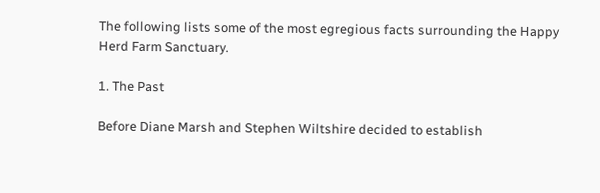The following lists some of the most egregious facts surrounding the Happy Herd Farm Sanctuary.

1. The Past

Before Diane Marsh and Stephen Wiltshire decided to establish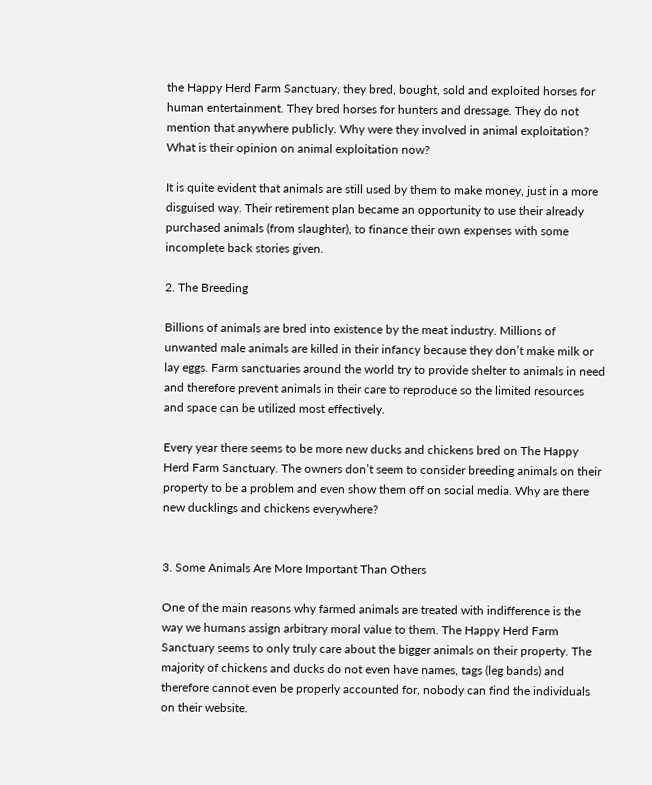the Happy Herd Farm Sanctuary, they bred, bought, sold and exploited horses for human entertainment. They bred horses for hunters and dressage. They do not mention that anywhere publicly. Why were they involved in animal exploitation? What is their opinion on animal exploitation now?

It is quite evident that animals are still used by them to make money, just in a more disguised way. Their retirement plan became an opportunity to use their already purchased animals (from slaughter), to finance their own expenses with some incomplete back stories given.

2. The Breeding

Billions of animals are bred into existence by the meat industry. Millions of unwanted male animals are killed in their infancy because they don’t make milk or lay eggs. Farm sanctuaries around the world try to provide shelter to animals in need and therefore prevent animals in their care to reproduce so the limited resources and space can be utilized most effectively.

Every year there seems to be more new ducks and chickens bred on The Happy Herd Farm Sanctuary. The owners don’t seem to consider breeding animals on their property to be a problem and even show them off on social media. Why are there new ducklings and chickens everywhere?


3. Some Animals Are More Important Than Others

One of the main reasons why farmed animals are treated with indifference is the way we humans assign arbitrary moral value to them. The Happy Herd Farm Sanctuary seems to only truly care about the bigger animals on their property. The majority of chickens and ducks do not even have names, tags (leg bands) and therefore cannot even be properly accounted for, nobody can find the individuals on their website.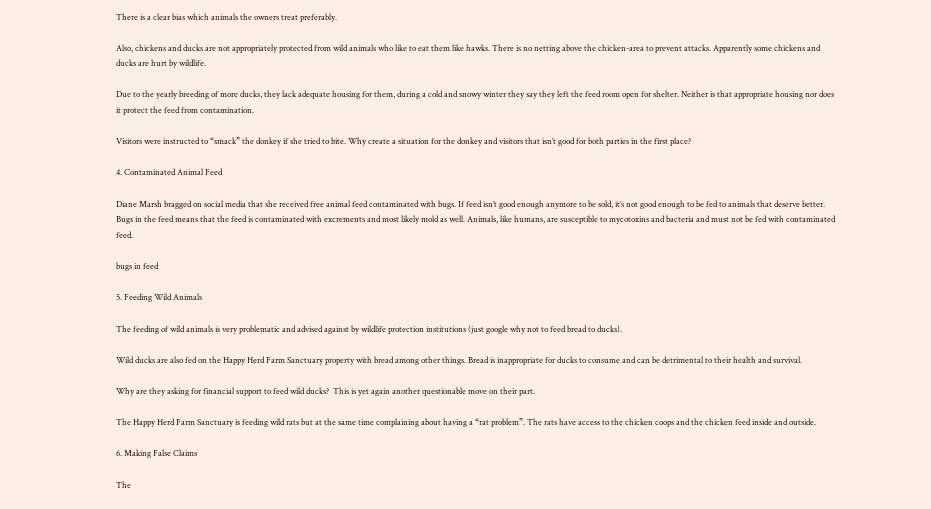There is a clear bias which animals the owners treat preferably.

Also, chickens and ducks are not appropriately protected from wild animals who like to eat them like hawks. There is no netting above the chicken-area to prevent attacks. Apparently some chickens and ducks are hurt by wildlife.

Due to the yearly breeding of more ducks, they lack adequate housing for them, during a cold and snowy winter they say they left the feed room open for shelter. Neither is that appropriate housing nor does it protect the feed from contamination.

Visitors were instructed to “smack” the donkey if she tried to bite. Why create a situation for the donkey and visitors that isn’t good for both parties in the first place?

4. Contaminated Animal Feed

Diane Marsh bragged on social media that she received free animal feed contaminated with bugs. If feed isn’t good enough anymore to be sold, it’s not good enough to be fed to animals that deserve better. Bugs in the feed means that the feed is contaminated with excrements and most likely mold as well. Animals, like humans, are susceptible to mycotoxins and bacteria and must not be fed with contaminated feed.

bugs in feed

5. Feeding Wild Animals

The feeding of wild animals is very problematic and advised against by wildlife protection institutions (just google why not to feed bread to ducks).

Wild ducks are also fed on the Happy Herd Farm Sanctuary property with bread among other things. Bread is inappropriate for ducks to consume and can be detrimental to their health and survival.

Why are they asking for financial support to feed wild ducks?  This is yet again another questionable move on their part.

The Happy Herd Farm Sanctuary is feeding wild rats but at the same time complaining about having a “rat problem”. The rats have access to the chicken coops and the chicken feed inside and outside.

6. Making False Claims

The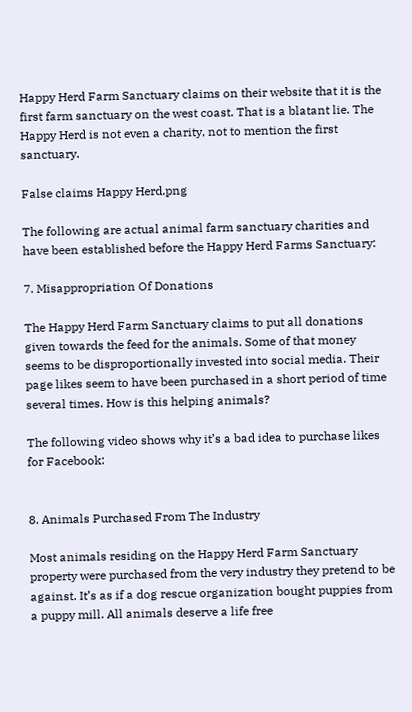Happy Herd Farm Sanctuary claims on their website that it is the first farm sanctuary on the west coast. That is a blatant lie. The Happy Herd is not even a charity, not to mention the first sanctuary.

False claims Happy Herd.png

The following are actual animal farm sanctuary charities and have been established before the Happy Herd Farms Sanctuary:

7. Misappropriation Of Donations

The Happy Herd Farm Sanctuary claims to put all donations given towards the feed for the animals. Some of that money seems to be disproportionally invested into social media. Their page likes seem to have been purchased in a short period of time several times. How is this helping animals?

The following video shows why it’s a bad idea to purchase likes for Facebook:


8. Animals Purchased From The Industry

Most animals residing on the Happy Herd Farm Sanctuary property were purchased from the very industry they pretend to be against. It’s as if a dog rescue organization bought puppies from a puppy mill. All animals deserve a life free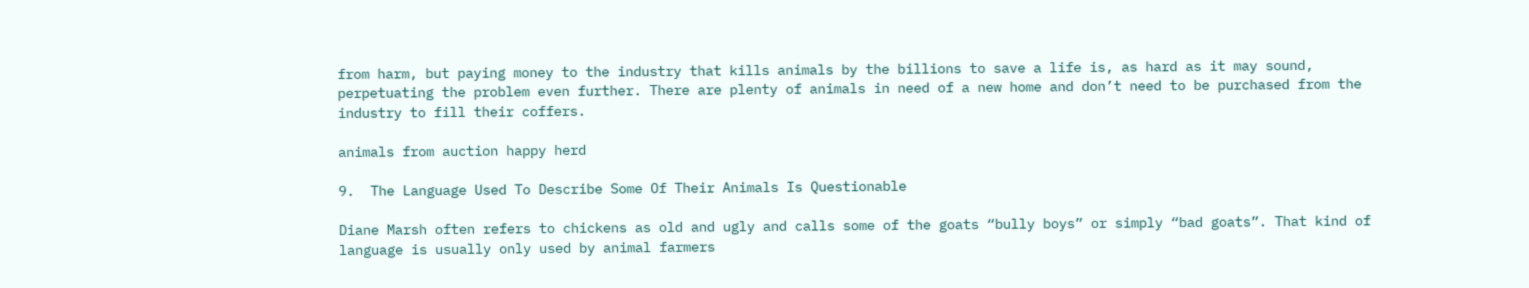from harm, but paying money to the industry that kills animals by the billions to save a life is, as hard as it may sound, perpetuating the problem even further. There are plenty of animals in need of a new home and don’t need to be purchased from the industry to fill their coffers.

animals from auction happy herd

9.  The Language Used To Describe Some Of Their Animals Is Questionable

Diane Marsh often refers to chickens as old and ugly and calls some of the goats “bully boys” or simply “bad goats”. That kind of language is usually only used by animal farmers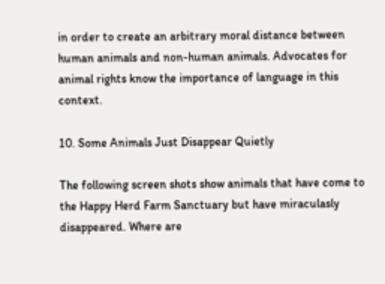in order to create an arbitrary moral distance between human animals and non-human animals. Advocates for animal rights know the importance of language in this context.

10. Some Animals Just Disappear Quietly

The following screen shots show animals that have come to the Happy Herd Farm Sanctuary but have miraculasly disappeared. Where are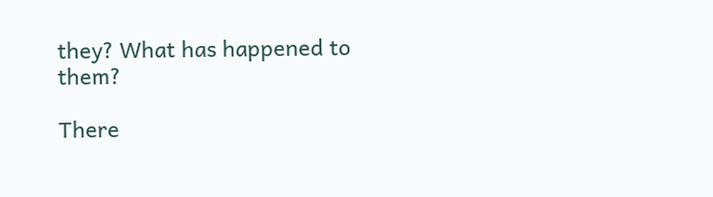they? What has happened to them?

There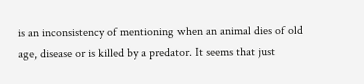is an inconsistency of mentioning when an animal dies of old age, disease or is killed by a predator. It seems that just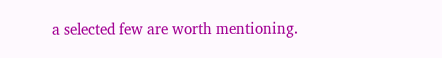a selected few are worth mentioning.